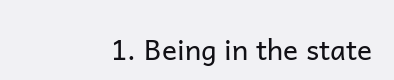1. Being in the state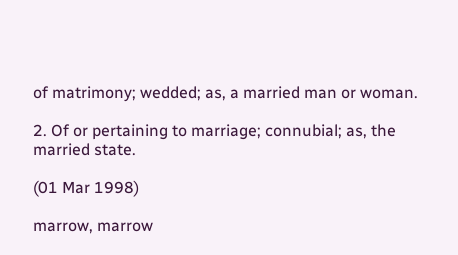of matrimony; wedded; as, a married man or woman.

2. Of or pertaining to marriage; connubial; as, the married state.

(01 Mar 1998)

marrow, marrow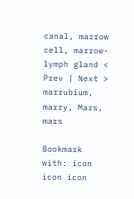canal, marrow cell, marrow-lymph gland < Prev | Next > marrubium, marry, Mars, mars

Bookmark with: icon icon icon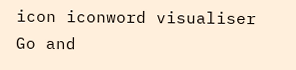icon iconword visualiser Go and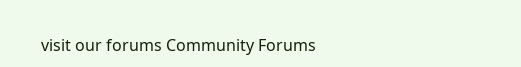visit our forums Community Forums